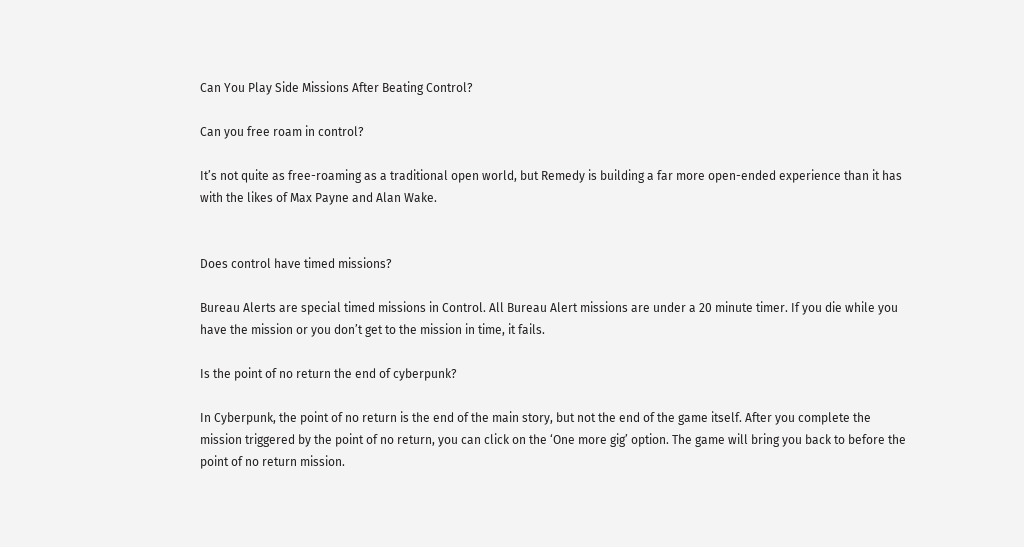Can You Play Side Missions After Beating Control?

Can you free roam in control?

It’s not quite as free-roaming as a traditional open world, but Remedy is building a far more open-ended experience than it has with the likes of Max Payne and Alan Wake.


Does control have timed missions?

Bureau Alerts are special timed missions in Control. All Bureau Alert missions are under a 20 minute timer. If you die while you have the mission or you don’t get to the mission in time, it fails.

Is the point of no return the end of cyberpunk?

In Cyberpunk, the point of no return is the end of the main story, but not the end of the game itself. After you complete the mission triggered by the point of no return, you can click on the ‘One more gig’ option. The game will bring you back to before the point of no return mission.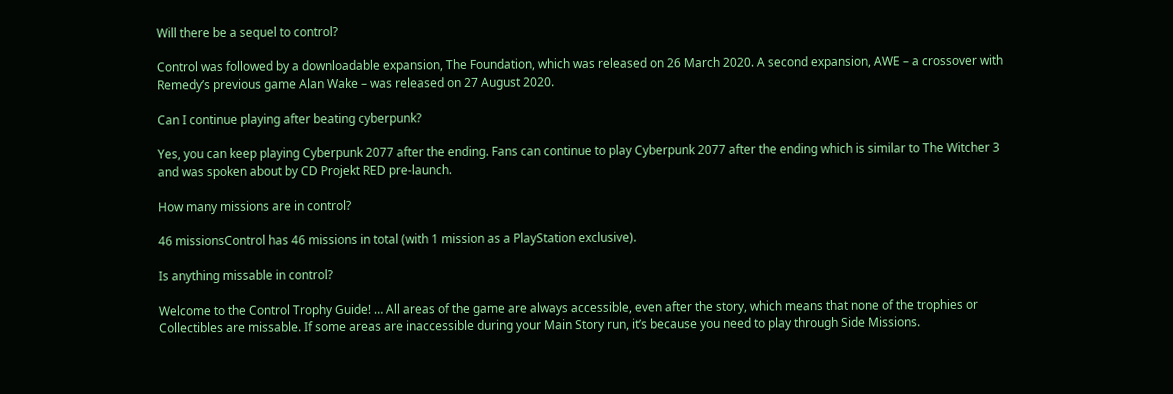Will there be a sequel to control?

Control was followed by a downloadable expansion, The Foundation, which was released on 26 March 2020. A second expansion, AWE – a crossover with Remedy’s previous game Alan Wake – was released on 27 August 2020.

Can I continue playing after beating cyberpunk?

Yes, you can keep playing Cyberpunk 2077 after the ending. Fans can continue to play Cyberpunk 2077 after the ending which is similar to The Witcher 3 and was spoken about by CD Projekt RED pre-launch.

How many missions are in control?

46 missionsControl has 46 missions in total (with 1 mission as a PlayStation exclusive).

Is anything missable in control?

Welcome to the Control Trophy Guide! … All areas of the game are always accessible, even after the story, which means that none of the trophies or Collectibles are missable. If some areas are inaccessible during your Main Story run, it’s because you need to play through Side Missions.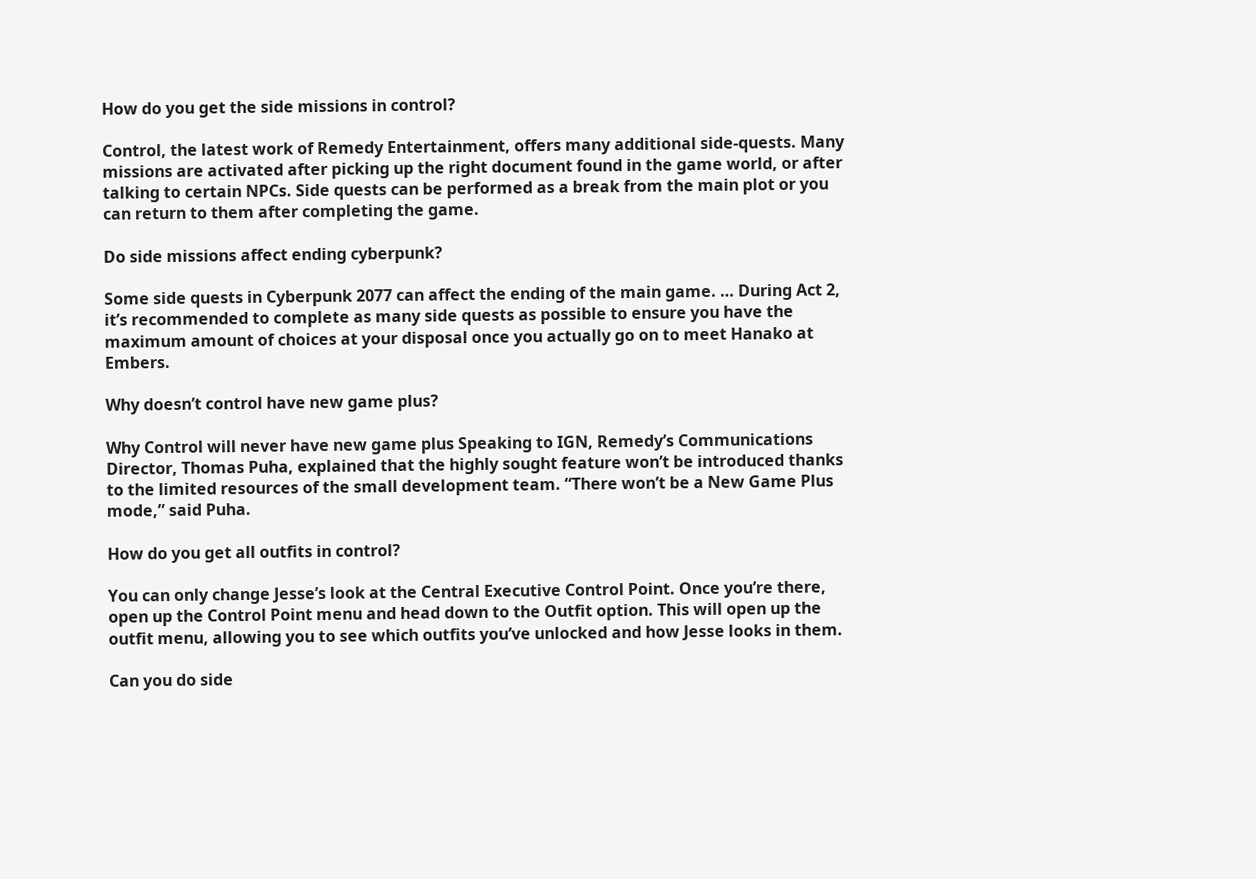How do you get the side missions in control?

Control, the latest work of Remedy Entertainment, offers many additional side-quests. Many missions are activated after picking up the right document found in the game world, or after talking to certain NPCs. Side quests can be performed as a break from the main plot or you can return to them after completing the game.

Do side missions affect ending cyberpunk?

Some side quests in Cyberpunk 2077 can affect the ending of the main game. … During Act 2, it’s recommended to complete as many side quests as possible to ensure you have the maximum amount of choices at your disposal once you actually go on to meet Hanako at Embers.

Why doesn’t control have new game plus?

Why Control will never have new game plus Speaking to IGN, Remedy’s Communications Director, Thomas Puha, explained that the highly sought feature won’t be introduced thanks to the limited resources of the small development team. “There won’t be a New Game Plus mode,” said Puha.

How do you get all outfits in control?

You can only change Jesse’s look at the Central Executive Control Point. Once you’re there, open up the Control Point menu and head down to the Outfit option. This will open up the outfit menu, allowing you to see which outfits you’ve unlocked and how Jesse looks in them.

Can you do side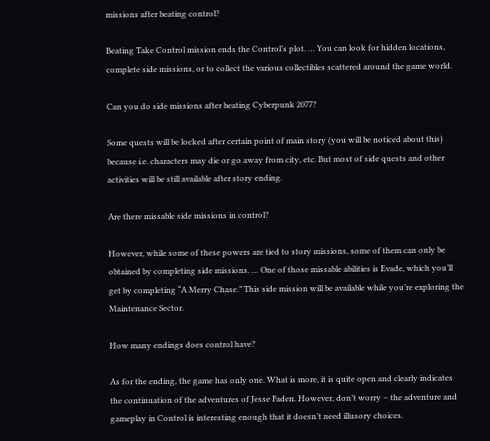missions after beating control?

Beating Take Control mission ends the Control’s plot. … You can look for hidden locations, complete side missions, or to collect the various collectibles scattered around the game world.

Can you do side missions after beating Cyberpunk 2077?

Some quests will be locked after certain point of main story (you will be noticed about this) because i.e. characters may die or go away from city, etc. But most of side quests and other activities will be still available after story ending.

Are there missable side missions in control?

However, while some of these powers are tied to story missions, some of them can only be obtained by completing side missions. … One of those missable abilities is Evade, which you’ll get by completing “A Merry Chase.” This side mission will be available while you’re exploring the Maintenance Sector.

How many endings does control have?

As for the ending, the game has only one. What is more, it is quite open and clearly indicates the continuation of the adventures of Jesse Faden. However, don’t worry – the adventure and gameplay in Control is interesting enough that it doesn’t need illusory choices.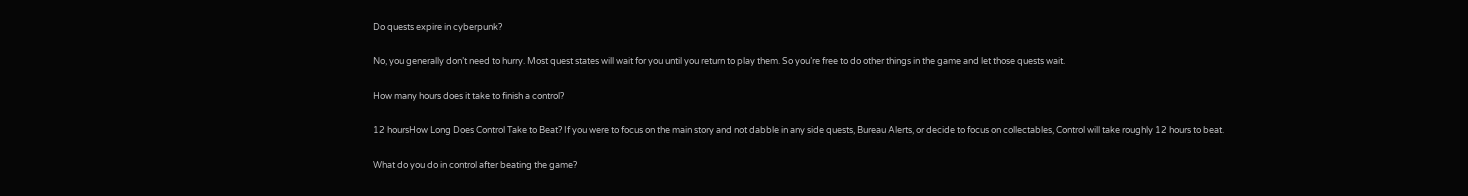Do quests expire in cyberpunk?

No, you generally don’t need to hurry. Most quest states will wait for you until you return to play them. So you’re free to do other things in the game and let those quests wait.

How many hours does it take to finish a control?

12 hoursHow Long Does Control Take to Beat? If you were to focus on the main story and not dabble in any side quests, Bureau Alerts, or decide to focus on collectables, Control will take roughly 12 hours to beat.

What do you do in control after beating the game?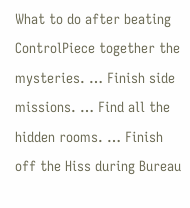What to do after beating ControlPiece together the mysteries. … Finish side missions. … Find all the hidden rooms. … Finish off the Hiss during Bureau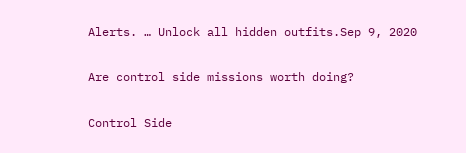Alerts. … Unlock all hidden outfits.Sep 9, 2020

Are control side missions worth doing?

Control Side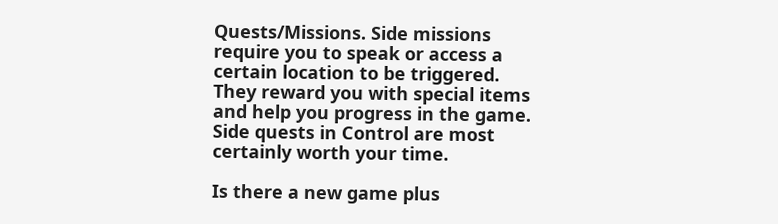Quests/Missions. Side missions require you to speak or access a certain location to be triggered. They reward you with special items and help you progress in the game. Side quests in Control are most certainly worth your time.

Is there a new game plus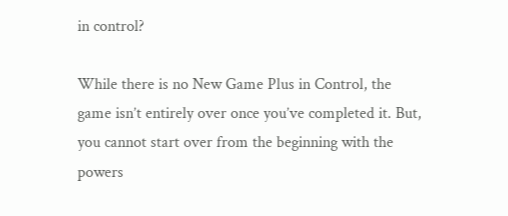in control?

While there is no New Game Plus in Control, the game isn’t entirely over once you’ve completed it. But, you cannot start over from the beginning with the powers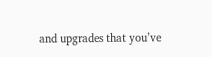and upgrades that you’ve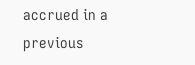accrued in a previous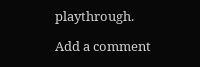playthrough.

Add a comment